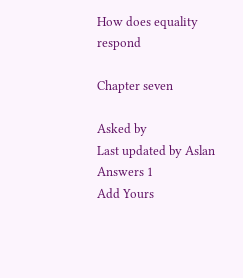How does equality respond

Chapter seven

Asked by
Last updated by Aslan
Answers 1
Add Yours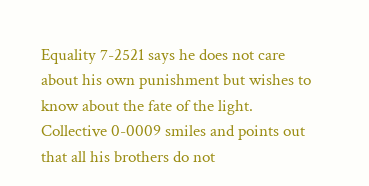Equality 7-2521 says he does not care about his own punishment but wishes to know about the fate of the light. Collective 0-0009 smiles and points out that all his brothers do not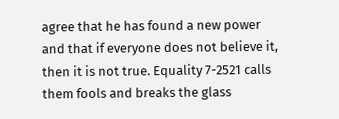agree that he has found a new power and that if everyone does not believe it, then it is not true. Equality 7-2521 calls them fools and breaks the glass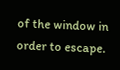of the window in order to escape.